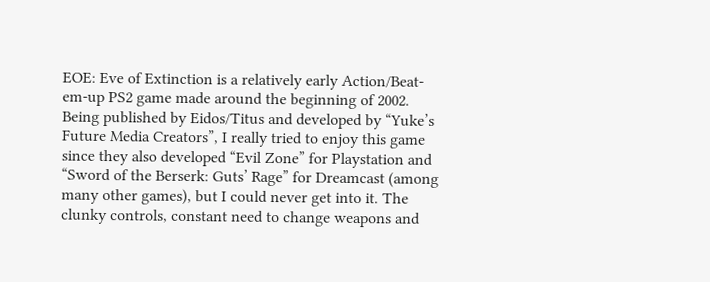EOE: Eve of Extinction is a relatively early Action/Beat-em-up PS2 game made around the beginning of 2002. Being published by Eidos/Titus and developed by “Yuke’s Future Media Creators”, I really tried to enjoy this game since they also developed “Evil Zone” for Playstation and “Sword of the Berserk: Guts’ Rage” for Dreamcast (among many other games), but I could never get into it. The clunky controls, constant need to change weapons and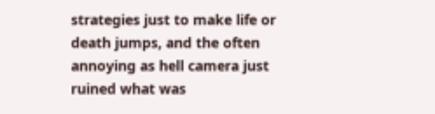strategies just to make life or death jumps, and the often annoying as hell camera just ruined what was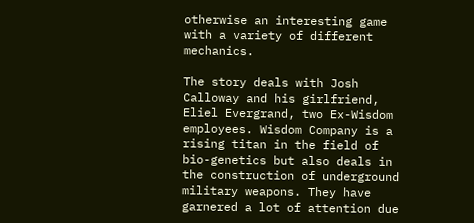otherwise an interesting game with a variety of different mechanics.

The story deals with Josh Calloway and his girlfriend, Eliel Evergrand, two Ex-Wisdom employees. Wisdom Company is a rising titan in the field of bio-genetics but also deals in the construction of underground military weapons. They have garnered a lot of attention due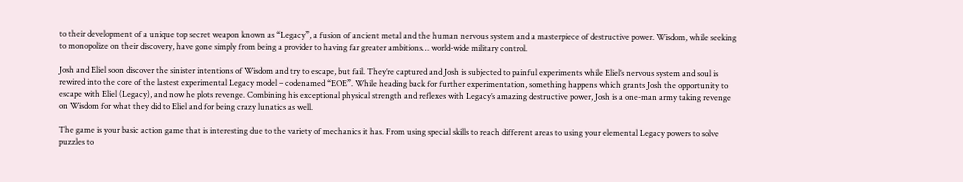to their development of a unique top secret weapon known as “Legacy”, a fusion of ancient metal and the human nervous system and a masterpiece of destructive power. Wisdom, while seeking to monopolize on their discovery, have gone simply from being a provider to having far greater ambitions… world-wide military control.

Josh and Eliel soon discover the sinister intentions of Wisdom and try to escape, but fail. They’re captured and Josh is subjected to painful experiments while Eliel’s nervous system and soul is rewired into the core of the lastest experimental Legacy model – codenamed “EOE”. While heading back for further experimentation, something happens which grants Josh the opportunity to escape with Eliel (Legacy), and now he plots revenge. Combining his exceptional physical strength and reflexes with Legacy’s amazing destructive power, Josh is a one-man army taking revenge on Wisdom for what they did to Eliel and for being crazy lunatics as well.

The game is your basic action game that is interesting due to the variety of mechanics it has. From using special skills to reach different areas to using your elemental Legacy powers to solve puzzles to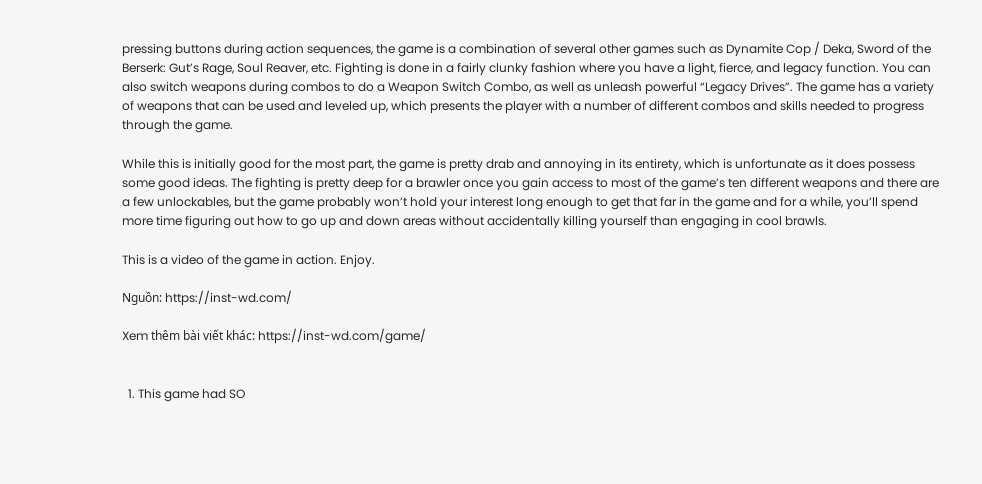pressing buttons during action sequences, the game is a combination of several other games such as Dynamite Cop / Deka, Sword of the Berserk: Gut’s Rage, Soul Reaver, etc. Fighting is done in a fairly clunky fashion where you have a light, fierce, and legacy function. You can also switch weapons during combos to do a Weapon Switch Combo, as well as unleash powerful “Legacy Drives”. The game has a variety of weapons that can be used and leveled up, which presents the player with a number of different combos and skills needed to progress through the game.

While this is initially good for the most part, the game is pretty drab and annoying in its entirety, which is unfortunate as it does possess some good ideas. The fighting is pretty deep for a brawler once you gain access to most of the game’s ten different weapons and there are a few unlockables, but the game probably won’t hold your interest long enough to get that far in the game and for a while, you’ll spend more time figuring out how to go up and down areas without accidentally killing yourself than engaging in cool brawls.

This is a video of the game in action. Enjoy.

Nguồn: https://inst-wd.com/

Xem thêm bài viết khác: https://inst-wd.com/game/


  1. This game had SO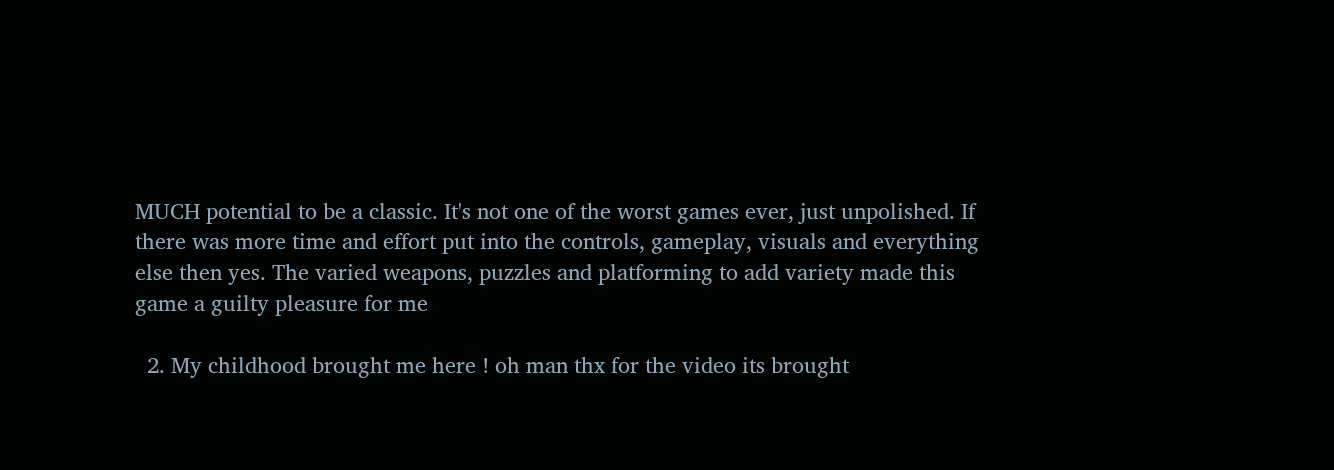MUCH potential to be a classic. It's not one of the worst games ever, just unpolished. If there was more time and effort put into the controls, gameplay, visuals and everything else then yes. The varied weapons, puzzles and platforming to add variety made this game a guilty pleasure for me

  2. My childhood brought me here ! oh man thx for the video its brought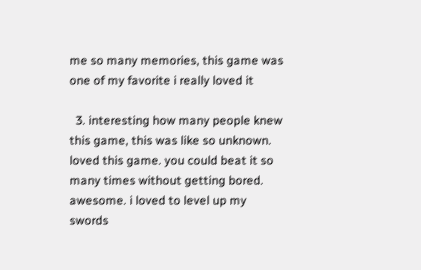me so many memories, this game was one of my favorite i really loved it

  3. interesting how many people knew this game, this was like so unknown. loved this game. you could beat it so many times without getting bored. awesome. i loved to level up my swords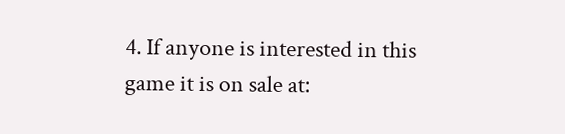4. If anyone is interested in this game it is on sale at: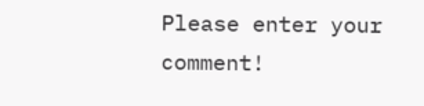Please enter your comment!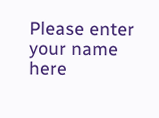Please enter your name here